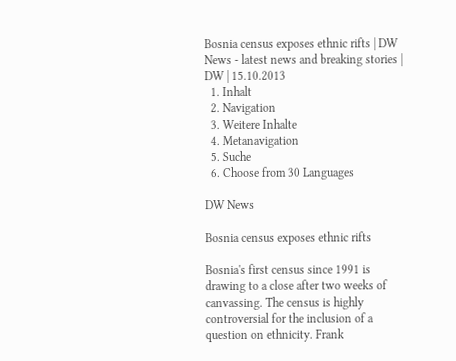Bosnia census exposes ethnic rifts | DW News - latest news and breaking stories | DW | 15.10.2013
  1. Inhalt
  2. Navigation
  3. Weitere Inhalte
  4. Metanavigation
  5. Suche
  6. Choose from 30 Languages

DW News

Bosnia census exposes ethnic rifts

Bosnia's first census since 1991 is drawing to a close after two weeks of canvassing. The census is highly controversial for the inclusion of a question on ethnicity. Frank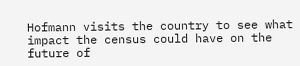Hofmann visits the country to see what impact the census could have on the future of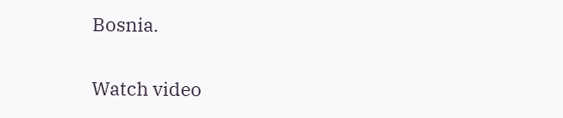Bosnia.

Watch video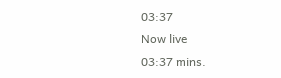03:37
Now live
03:37 mins.